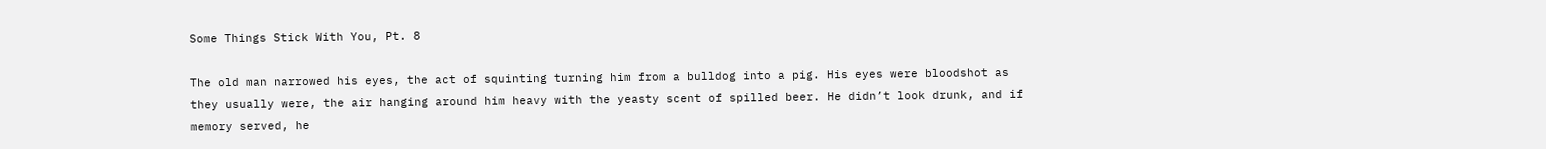Some Things Stick With You, Pt. 8

The old man narrowed his eyes, the act of squinting turning him from a bulldog into a pig. His eyes were bloodshot as they usually were, the air hanging around him heavy with the yeasty scent of spilled beer. He didn’t look drunk, and if memory served, he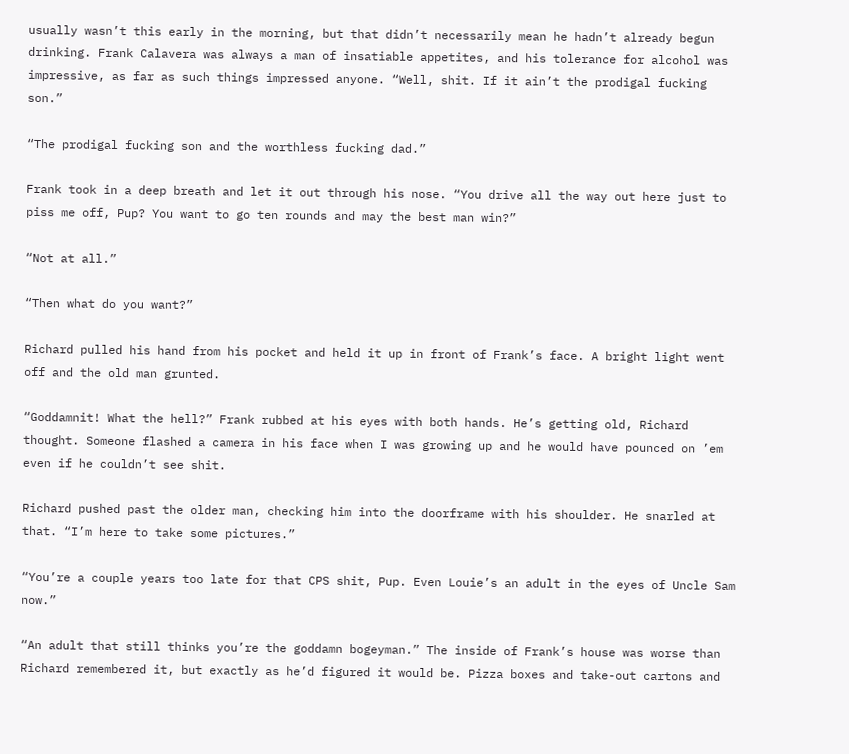usually wasn’t this early in the morning, but that didn’t necessarily mean he hadn’t already begun drinking. Frank Calavera was always a man of insatiable appetites, and his tolerance for alcohol was impressive, as far as such things impressed anyone. “Well, shit. If it ain’t the prodigal fucking son.”

“The prodigal fucking son and the worthless fucking dad.”

Frank took in a deep breath and let it out through his nose. “You drive all the way out here just to piss me off, Pup? You want to go ten rounds and may the best man win?”

“Not at all.”

“Then what do you want?”

Richard pulled his hand from his pocket and held it up in front of Frank’s face. A bright light went off and the old man grunted.

“Goddamnit! What the hell?” Frank rubbed at his eyes with both hands. He’s getting old, Richard thought. Someone flashed a camera in his face when I was growing up and he would have pounced on ’em even if he couldn’t see shit.

Richard pushed past the older man, checking him into the doorframe with his shoulder. He snarled at that. “I’m here to take some pictures.”

“You’re a couple years too late for that CPS shit, Pup. Even Louie’s an adult in the eyes of Uncle Sam now.”

“An adult that still thinks you’re the goddamn bogeyman.” The inside of Frank’s house was worse than Richard remembered it, but exactly as he’d figured it would be. Pizza boxes and take-out cartons and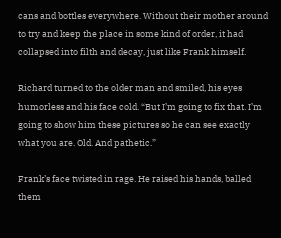cans and bottles everywhere. Without their mother around to try and keep the place in some kind of order, it had collapsed into filth and decay, just like Frank himself.

Richard turned to the older man and smiled, his eyes humorless and his face cold. “But I’m going to fix that. I’m going to show him these pictures so he can see exactly what you are. Old. And pathetic.”

Frank’s face twisted in rage. He raised his hands, balled them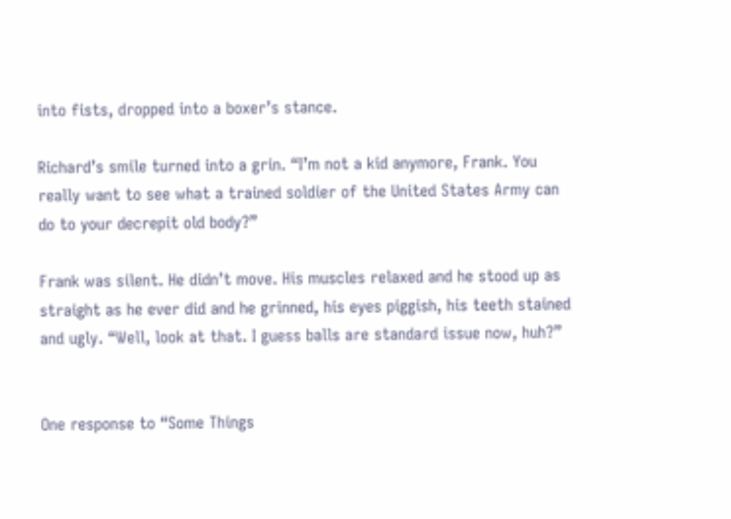into fists, dropped into a boxer’s stance.

Richard’s smile turned into a grin. “I’m not a kid anymore, Frank. You really want to see what a trained soldier of the United States Army can do to your decrepit old body?”

Frank was silent. He didn’t move. His muscles relaxed and he stood up as straight as he ever did and he grinned, his eyes piggish, his teeth stained and ugly. “Well, look at that. I guess balls are standard issue now, huh?”


One response to “Some Things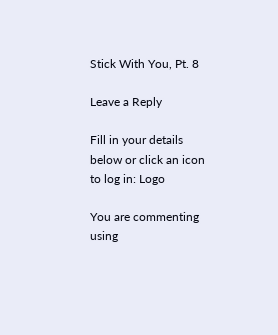Stick With You, Pt. 8

Leave a Reply

Fill in your details below or click an icon to log in: Logo

You are commenting using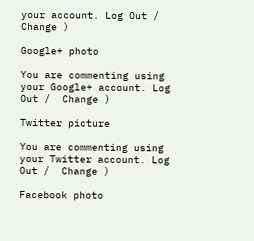your account. Log Out /  Change )

Google+ photo

You are commenting using your Google+ account. Log Out /  Change )

Twitter picture

You are commenting using your Twitter account. Log Out /  Change )

Facebook photo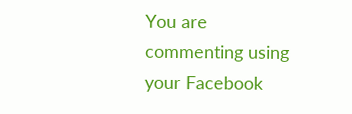You are commenting using your Facebook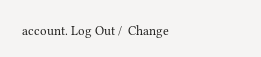account. Log Out /  Change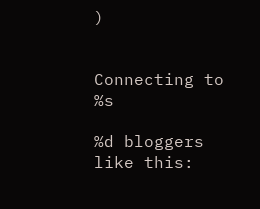)


Connecting to %s

%d bloggers like this: